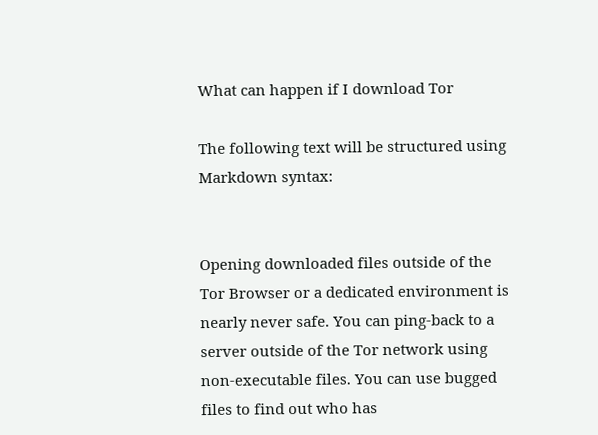What can happen if I download Tor

The following text will be structured using Markdown syntax:


Opening downloaded files outside of the Tor Browser or a dedicated environment is nearly never safe. You can ping-back to a server outside of the Tor network using non-executable files. You can use bugged files to find out who has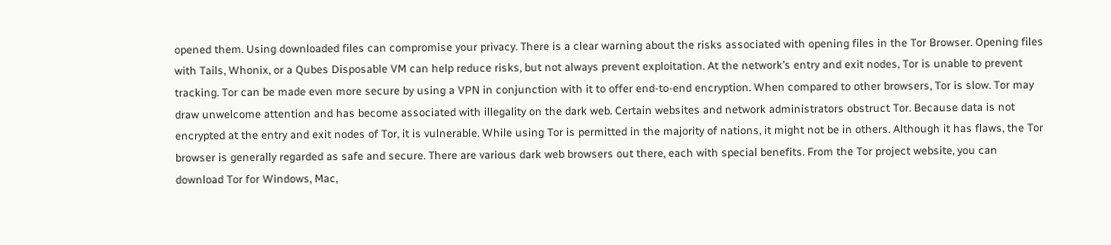opened them. Using downloaded files can compromise your privacy. There is a clear warning about the risks associated with opening files in the Tor Browser. Opening files with Tails, Whonix, or a Qubes Disposable VM can help reduce risks, but not always prevent exploitation. At the network’s entry and exit nodes, Tor is unable to prevent tracking. Tor can be made even more secure by using a VPN in conjunction with it to offer end-to-end encryption. When compared to other browsers, Tor is slow. Tor may draw unwelcome attention and has become associated with illegality on the dark web. Certain websites and network administrators obstruct Tor. Because data is not encrypted at the entry and exit nodes of Tor, it is vulnerable. While using Tor is permitted in the majority of nations, it might not be in others. Although it has flaws, the Tor browser is generally regarded as safe and secure. There are various dark web browsers out there, each with special benefits. From the Tor project website, you can download Tor for Windows, Mac,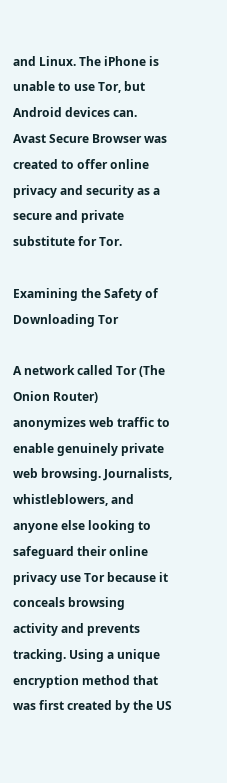and Linux. The iPhone is unable to use Tor, but Android devices can. Avast Secure Browser was created to offer online privacy and security as a secure and private substitute for Tor.

Examining the Safety of Downloading Tor

A network called Tor (The Onion Router) anonymizes web traffic to enable genuinely private web browsing. Journalists, whistleblowers, and anyone else looking to safeguard their online privacy use Tor because it conceals browsing activity and prevents tracking. Using a unique encryption method that was first created by the US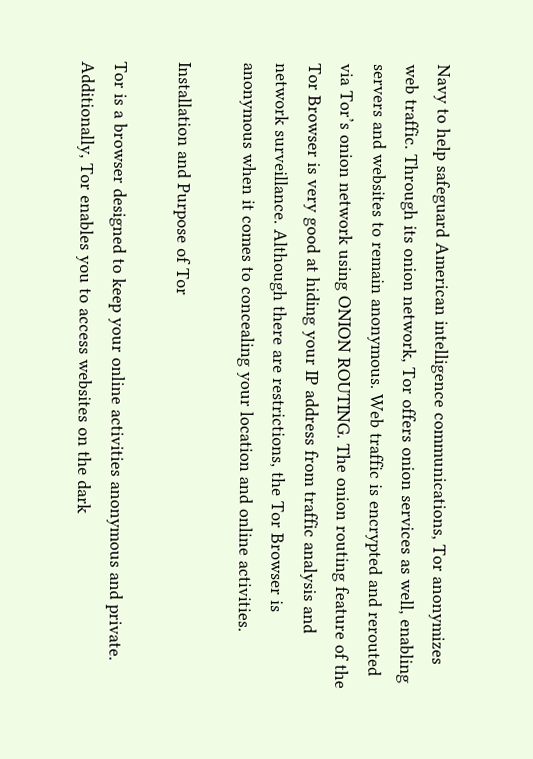Navy to help safeguard American intelligence communications, Tor anonymizes web traffic. Through its onion network, Tor offers onion services as well, enabling servers and websites to remain anonymous. Web traffic is encrypted and rerouted via Tor’s onion network using ONION ROUTING. The onion routing feature of the Tor Browser is very good at hiding your IP address from traffic analysis and network surveillance. Although there are restrictions, the Tor Browser is anonymous when it comes to concealing your location and online activities.

Installation and Purpose of Tor

Tor is a browser designed to keep your online activities anonymous and private. Additionally, Tor enables you to access websites on the dark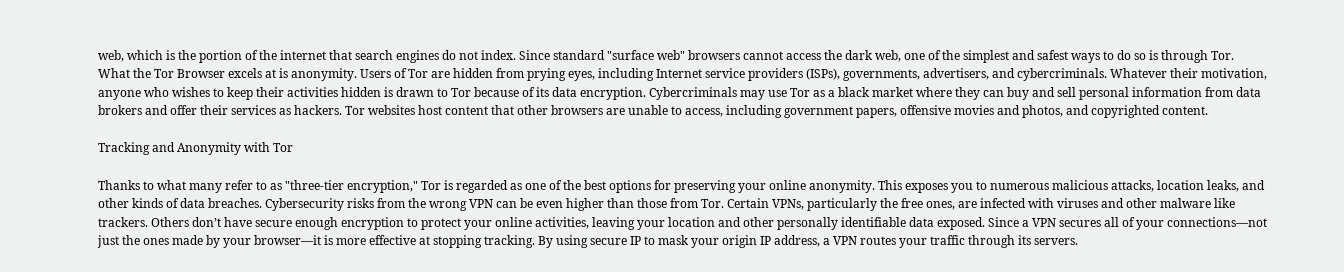web, which is the portion of the internet that search engines do not index. Since standard "surface web" browsers cannot access the dark web, one of the simplest and safest ways to do so is through Tor. What the Tor Browser excels at is anonymity. Users of Tor are hidden from prying eyes, including Internet service providers (ISPs), governments, advertisers, and cybercriminals. Whatever their motivation, anyone who wishes to keep their activities hidden is drawn to Tor because of its data encryption. Cybercriminals may use Tor as a black market where they can buy and sell personal information from data brokers and offer their services as hackers. Tor websites host content that other browsers are unable to access, including government papers, offensive movies and photos, and copyrighted content.

Tracking and Anonymity with Tor

Thanks to what many refer to as "three-tier encryption," Tor is regarded as one of the best options for preserving your online anonymity. This exposes you to numerous malicious attacks, location leaks, and other kinds of data breaches. Cybersecurity risks from the wrong VPN can be even higher than those from Tor. Certain VPNs, particularly the free ones, are infected with viruses and other malware like trackers. Others don’t have secure enough encryption to protect your online activities, leaving your location and other personally identifiable data exposed. Since a VPN secures all of your connections—not just the ones made by your browser—it is more effective at stopping tracking. By using secure IP to mask your origin IP address, a VPN routes your traffic through its servers.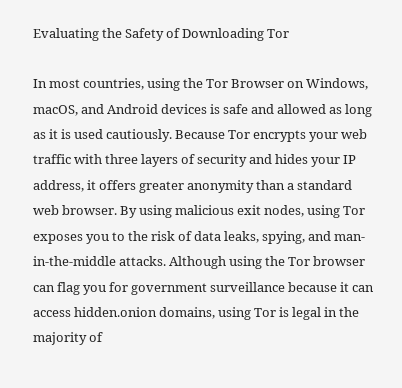Evaluating the Safety of Downloading Tor

In most countries, using the Tor Browser on Windows, macOS, and Android devices is safe and allowed as long as it is used cautiously. Because Tor encrypts your web traffic with three layers of security and hides your IP address, it offers greater anonymity than a standard web browser. By using malicious exit nodes, using Tor exposes you to the risk of data leaks, spying, and man-in-the-middle attacks. Although using the Tor browser can flag you for government surveillance because it can access hidden.onion domains, using Tor is legal in the majority of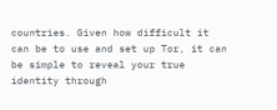countries. Given how difficult it can be to use and set up Tor, it can be simple to reveal your true identity through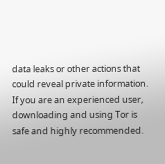data leaks or other actions that could reveal private information. If you are an experienced user, downloading and using Tor is safe and highly recommended.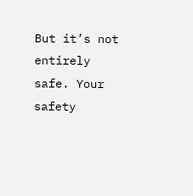But it’s not entirely safe. Your safety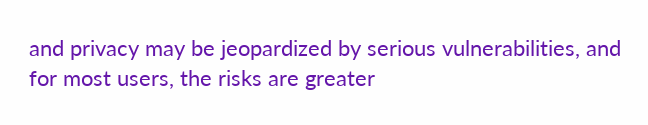and privacy may be jeopardized by serious vulnerabilities, and for most users, the risks are greater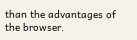than the advantages of the browser.